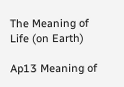The Meaning of Life (on Earth)

Ap13 Meaning of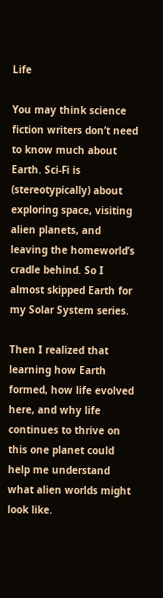Life

You may think science fiction writers don’t need to know much about Earth. Sci-Fi is (stereotypically) about exploring space, visiting alien planets, and leaving the homeworld’s cradle behind. So I almost skipped Earth for my Solar System series.

Then I realized that learning how Earth formed, how life evolved here, and why life continues to thrive on this one planet could help me understand what alien worlds might look like.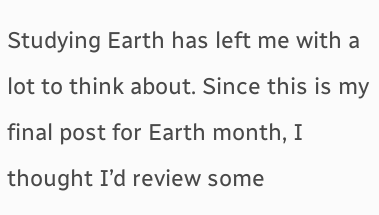Studying Earth has left me with a lot to think about. Since this is my final post for Earth month, I thought I’d review some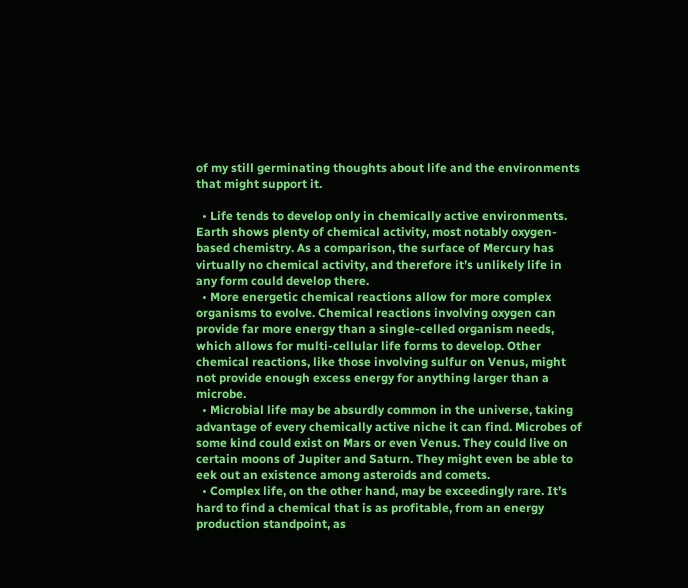of my still germinating thoughts about life and the environments that might support it.

  • Life tends to develop only in chemically active environments. Earth shows plenty of chemical activity, most notably oxygen-based chemistry. As a comparison, the surface of Mercury has virtually no chemical activity, and therefore it’s unlikely life in any form could develop there.
  • More energetic chemical reactions allow for more complex organisms to evolve. Chemical reactions involving oxygen can provide far more energy than a single-celled organism needs, which allows for multi-cellular life forms to develop. Other chemical reactions, like those involving sulfur on Venus, might not provide enough excess energy for anything larger than a microbe.
  • Microbial life may be absurdly common in the universe, taking advantage of every chemically active niche it can find. Microbes of some kind could exist on Mars or even Venus. They could live on certain moons of Jupiter and Saturn. They might even be able to eek out an existence among asteroids and comets.
  • Complex life, on the other hand, may be exceedingly rare. It’s hard to find a chemical that is as profitable, from an energy production standpoint, as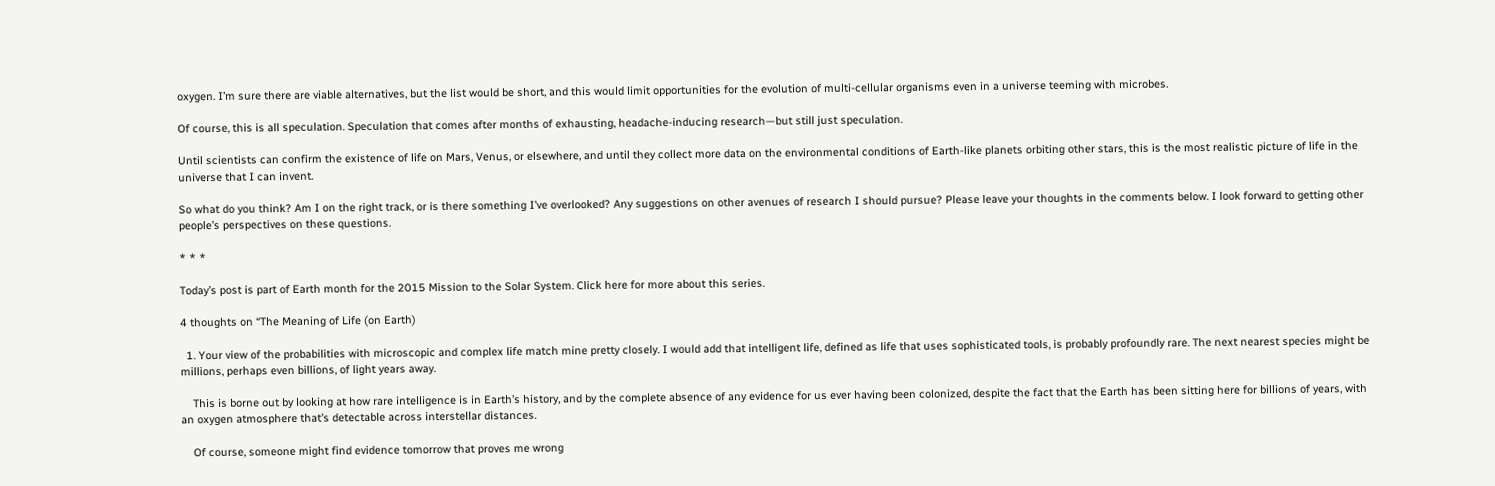oxygen. I’m sure there are viable alternatives, but the list would be short, and this would limit opportunities for the evolution of multi-cellular organisms even in a universe teeming with microbes.

Of course, this is all speculation. Speculation that comes after months of exhausting, headache-inducing research—but still just speculation.

Until scientists can confirm the existence of life on Mars, Venus, or elsewhere, and until they collect more data on the environmental conditions of Earth-like planets orbiting other stars, this is the most realistic picture of life in the universe that I can invent.

So what do you think? Am I on the right track, or is there something I’ve overlooked? Any suggestions on other avenues of research I should pursue? Please leave your thoughts in the comments below. I look forward to getting other people’s perspectives on these questions.

* * *

Today’s post is part of Earth month for the 2015 Mission to the Solar System. Click here for more about this series.

4 thoughts on “The Meaning of Life (on Earth)

  1. Your view of the probabilities with microscopic and complex life match mine pretty closely. I would add that intelligent life, defined as life that uses sophisticated tools, is probably profoundly rare. The next nearest species might be millions, perhaps even billions, of light years away.

    This is borne out by looking at how rare intelligence is in Earth’s history, and by the complete absence of any evidence for us ever having been colonized, despite the fact that the Earth has been sitting here for billions of years, with an oxygen atmosphere that’s detectable across interstellar distances.

    Of course, someone might find evidence tomorrow that proves me wrong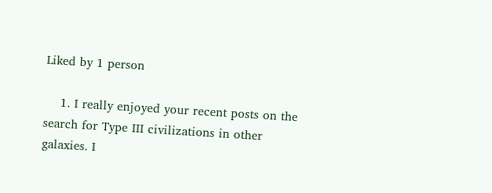Liked by 1 person

    1. I really enjoyed your recent posts on the search for Type III civilizations in other galaxies. I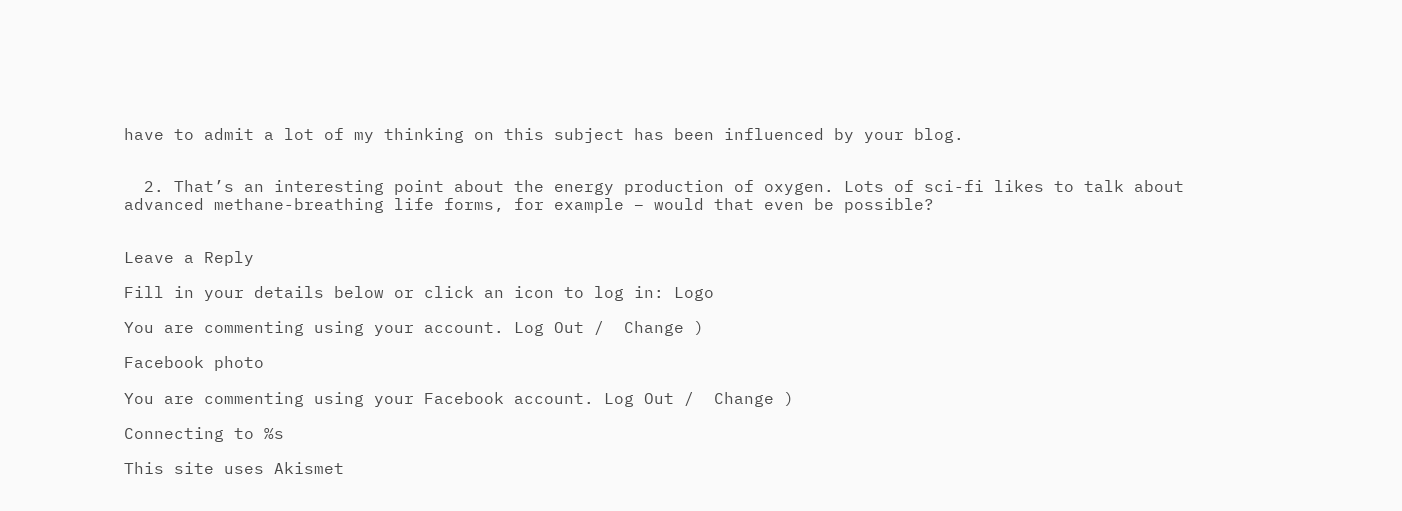have to admit a lot of my thinking on this subject has been influenced by your blog.


  2. That’s an interesting point about the energy production of oxygen. Lots of sci-fi likes to talk about advanced methane-breathing life forms, for example – would that even be possible?


Leave a Reply

Fill in your details below or click an icon to log in: Logo

You are commenting using your account. Log Out /  Change )

Facebook photo

You are commenting using your Facebook account. Log Out /  Change )

Connecting to %s

This site uses Akismet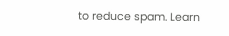to reduce spam. Learn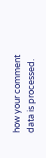how your comment data is processed.